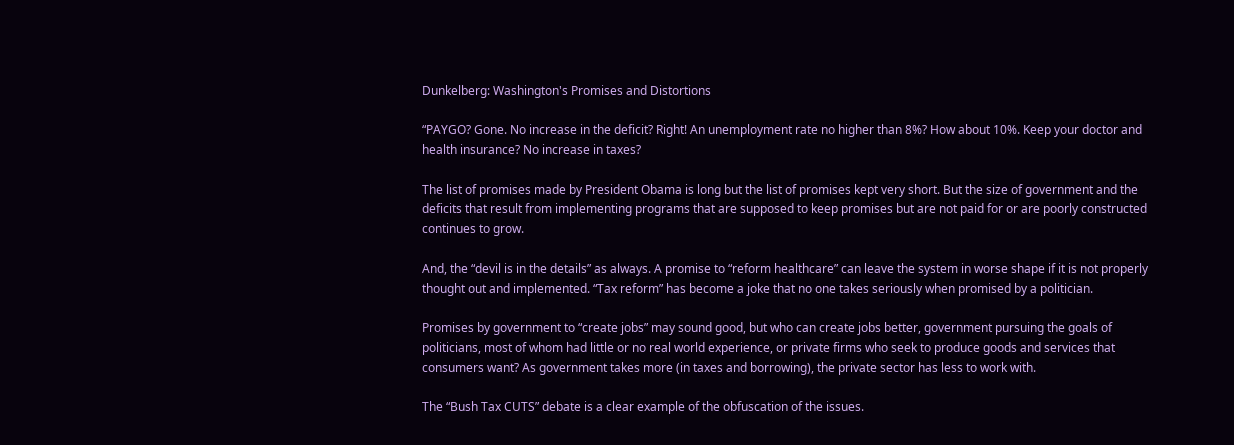Dunkelberg: Washington's Promises and Distortions

“PAYGO? Gone. No increase in the deficit? Right! An unemployment rate no higher than 8%? How about 10%. Keep your doctor and health insurance? No increase in taxes?

The list of promises made by President Obama is long but the list of promises kept very short. But the size of government and the deficits that result from implementing programs that are supposed to keep promises but are not paid for or are poorly constructed continues to grow.

And, the “devil is in the details” as always. A promise to “reform healthcare” can leave the system in worse shape if it is not properly thought out and implemented. “Tax reform” has become a joke that no one takes seriously when promised by a politician.

Promises by government to “create jobs” may sound good, but who can create jobs better, government pursuing the goals of politicians, most of whom had little or no real world experience, or private firms who seek to produce goods and services that consumers want? As government takes more (in taxes and borrowing), the private sector has less to work with.

The “Bush Tax CUTS” debate is a clear example of the obfuscation of the issues.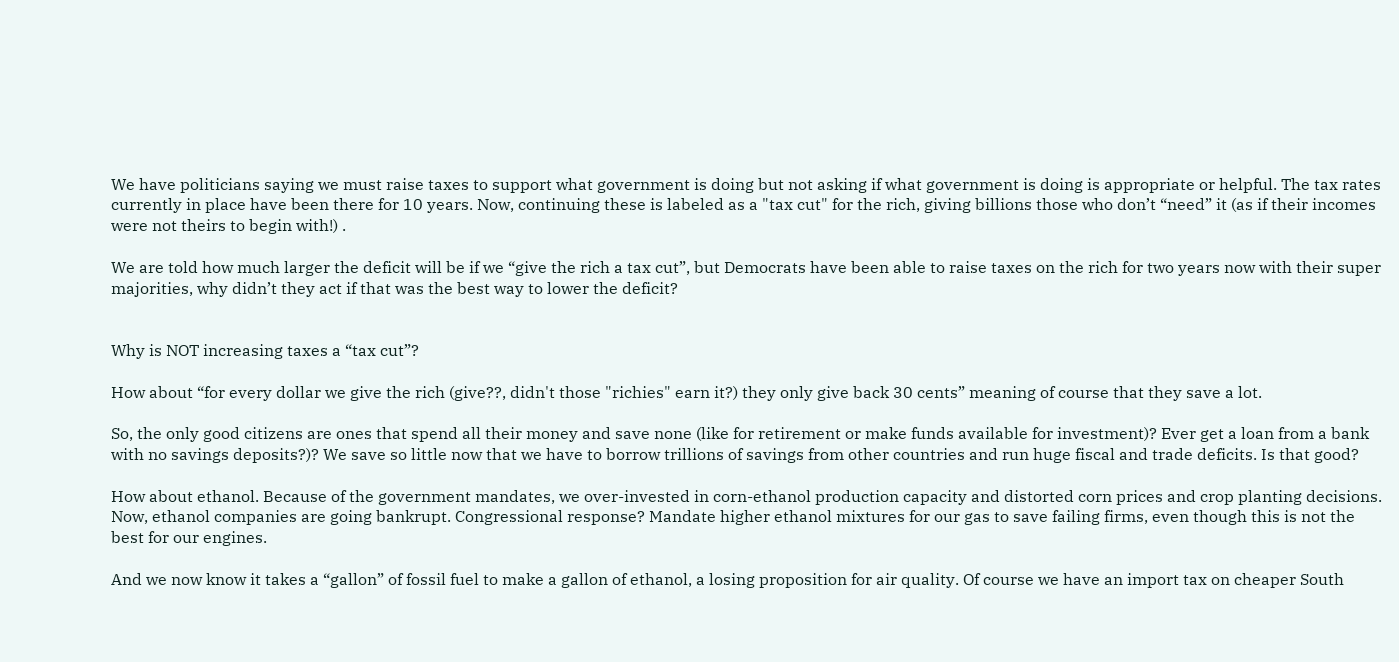We have politicians saying we must raise taxes to support what government is doing but not asking if what government is doing is appropriate or helpful. The tax rates currently in place have been there for 10 years. Now, continuing these is labeled as a "tax cut" for the rich, giving billions those who don’t “need” it (as if their incomes were not theirs to begin with!) .

We are told how much larger the deficit will be if we “give the rich a tax cut”, but Democrats have been able to raise taxes on the rich for two years now with their super majorities, why didn’t they act if that was the best way to lower the deficit?


Why is NOT increasing taxes a “tax cut”?

How about “for every dollar we give the rich (give??, didn't those "richies" earn it?) they only give back 30 cents” meaning of course that they save a lot.

So, the only good citizens are ones that spend all their money and save none (like for retirement or make funds available for investment)? Ever get a loan from a bank with no savings deposits?)? We save so little now that we have to borrow trillions of savings from other countries and run huge fiscal and trade deficits. Is that good?

How about ethanol. Because of the government mandates, we over-invested in corn-ethanol production capacity and distorted corn prices and crop planting decisions. Now, ethanol companies are going bankrupt. Congressional response? Mandate higher ethanol mixtures for our gas to save failing firms, even though this is not the best for our engines.

And we now know it takes a “gallon” of fossil fuel to make a gallon of ethanol, a losing proposition for air quality. Of course we have an import tax on cheaper South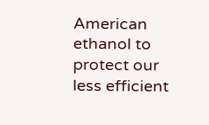American ethanol to protect our less efficient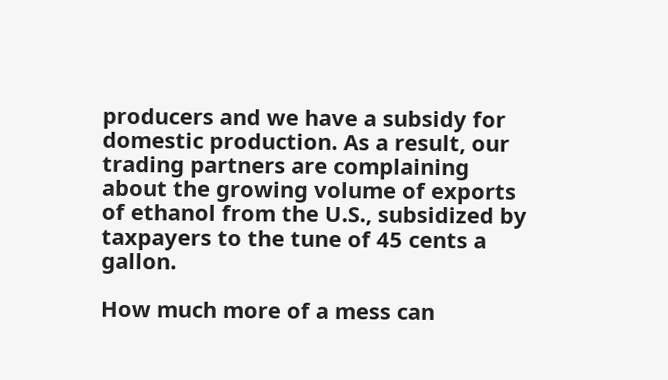producers and we have a subsidy for domestic production. As a result, our trading partners are complaining about the growing volume of exports of ethanol from the U.S., subsidized by taxpayers to the tune of 45 cents a gallon.

How much more of a mess can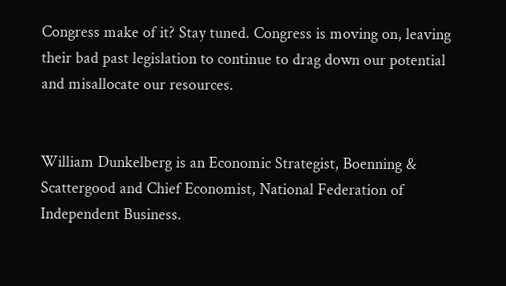Congress make of it? Stay tuned. Congress is moving on, leaving their bad past legislation to continue to drag down our potential and misallocate our resources.


William Dunkelberg is an Economic Strategist, Boenning & Scattergood and Chief Economist, National Federation of Independent Business.